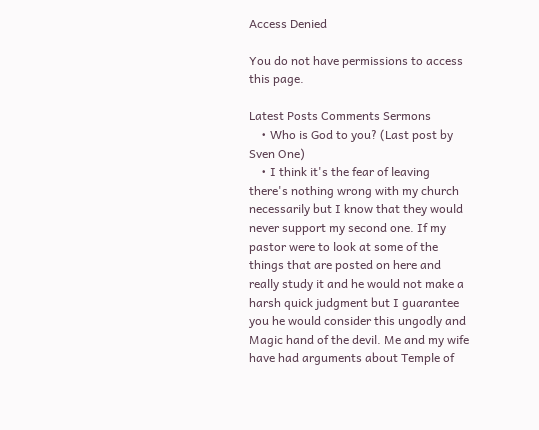Access Denied

You do not have permissions to access this page.

Latest Posts Comments Sermons
    • Who is God to you? (Last post by Sven One)
    • I think it's the fear of leaving there's nothing wrong with my church necessarily but I know that they would never support my second one. If my pastor were to look at some of the things that are posted on here and really study it and he would not make a harsh quick judgment but I guarantee you he would consider this ungodly and Magic hand of the devil. Me and my wife have had arguments about Temple of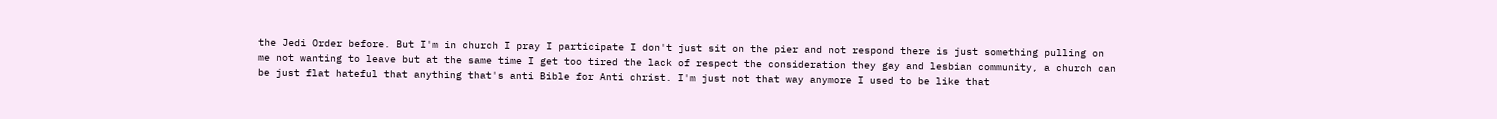the Jedi Order before. But I'm in church I pray I participate I don't just sit on the pier and not respond there is just something pulling on me not wanting to leave but at the same time I get too tired the lack of respect the consideration they gay and lesbian community, a church can be just flat hateful that anything that's anti Bible for Anti christ. I'm just not that way anymore I used to be like that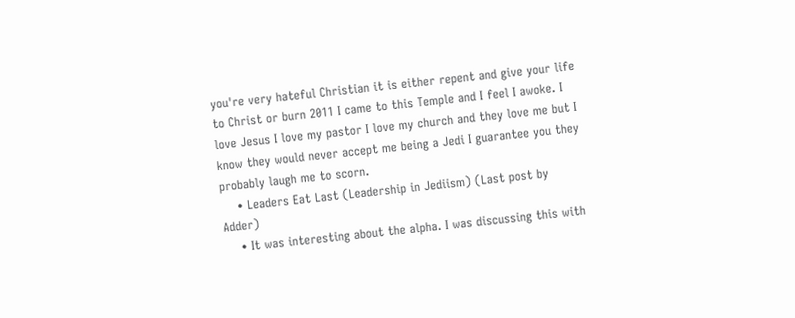you're very hateful Christian it is either repent and give your life to Christ or burn 2011 I came to this Temple and I feel I awoke. I love Jesus I love my pastor I love my church and they love me but I know they would never accept me being a Jedi I guarantee you they probably laugh me to scorn.
    • Leaders Eat Last (Leadership in Jediism) (Last post by Adder)
    • It was interesting about the alpha. I was discussing this with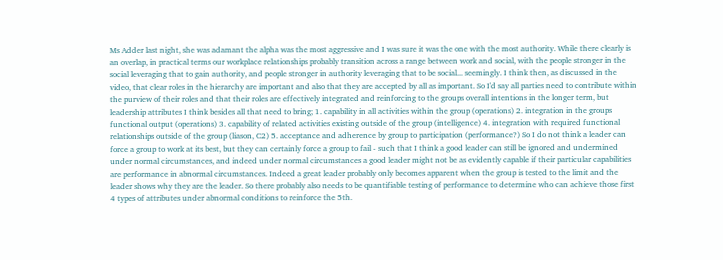Ms Adder last night, she was adamant the alpha was the most aggressive and I was sure it was the one with the most authority. While there clearly is an overlap, in practical terms our workplace relationships probably transition across a range between work and social, with the people stronger in the social leveraging that to gain authority, and people stronger in authority leveraging that to be social... seemingly. I think then, as discussed in the video, that clear roles in the hierarchy are important and also that they are accepted by all as important. So I'd say all parties need to contribute within the purview of their roles and that their roles are effectively integrated and reinforcing to the groups overall intentions in the longer term, but leadership attributes I think besides all that need to bring; 1. capability in all activities within the group (operations) 2. integration in the groups functional output (operations) 3. capability of related activities existing outside of the group (intelligence) 4. integration with required functional relationships outside of the group (liason, C2) 5. acceptance and adherence by group to participation (performance?) So I do not think a leader can force a group to work at its best, but they can certainly force a group to fail - such that I think a good leader can still be ignored and undermined under normal circumstances, and indeed under normal circumstances a good leader might not be as evidently capable if their particular capabilities are performance in abnormal circumstances. Indeed a great leader probably only becomes apparent when the group is tested to the limit and the leader shows why they are the leader. So there probably also needs to be quantifiable testing of performance to determine who can achieve those first 4 types of attributes under abnormal conditions to reinforce the 5th.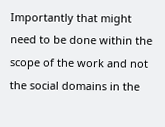Importantly that might need to be done within the scope of the work and not the social domains in the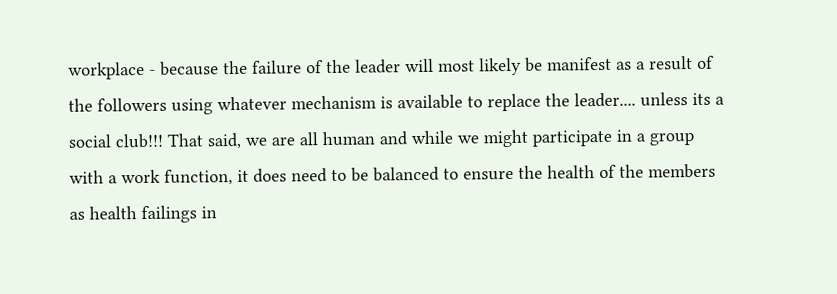workplace - because the failure of the leader will most likely be manifest as a result of the followers using whatever mechanism is available to replace the leader.... unless its a social club!!! That said, we are all human and while we might participate in a group with a work function, it does need to be balanced to ensure the health of the members as health failings in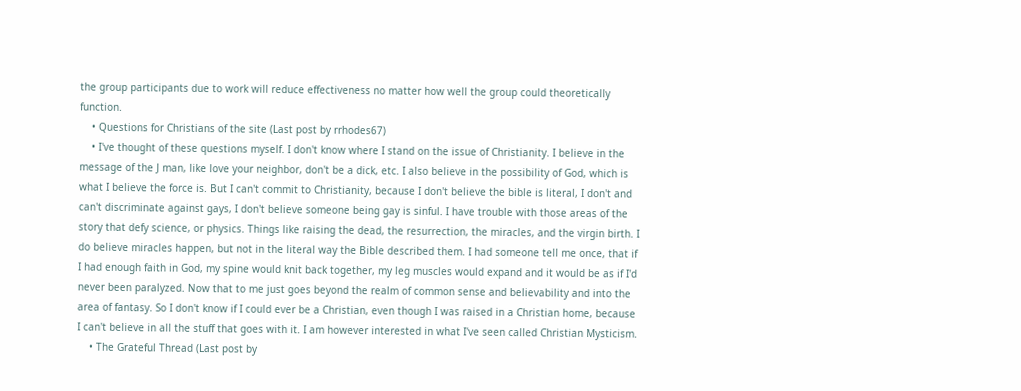the group participants due to work will reduce effectiveness no matter how well the group could theoretically function.
    • Questions for Christians of the site (Last post by rrhodes67)
    • I've thought of these questions myself. I don't know where I stand on the issue of Christianity. I believe in the message of the J man, like love your neighbor, don't be a dick, etc. I also believe in the possibility of God, which is what I believe the force is. But I can't commit to Christianity, because I don't believe the bible is literal, I don't and can't discriminate against gays, I don't believe someone being gay is sinful. I have trouble with those areas of the story that defy science, or physics. Things like raising the dead, the resurrection, the miracles, and the virgin birth. I do believe miracles happen, but not in the literal way the Bible described them. I had someone tell me once, that if I had enough faith in God, my spine would knit back together, my leg muscles would expand and it would be as if I'd never been paralyzed. Now that to me just goes beyond the realm of common sense and believability and into the area of fantasy. So I don't know if I could ever be a Christian, even though I was raised in a Christian home, because I can't believe in all the stuff that goes with it. I am however interested in what I've seen called Christian Mysticism.
    • The Grateful Thread (Last post by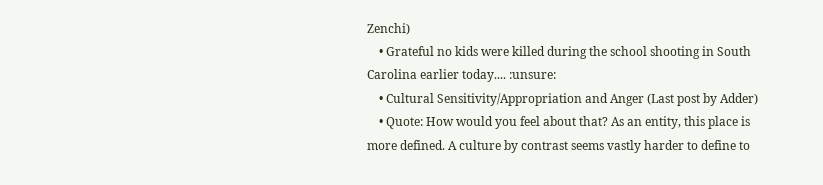Zenchi)
    • Grateful no kids were killed during the school shooting in South Carolina earlier today.... :unsure:
    • Cultural Sensitivity/Appropriation and Anger (Last post by Adder)
    • Quote: How would you feel about that? As an entity, this place is more defined. A culture by contrast seems vastly harder to define to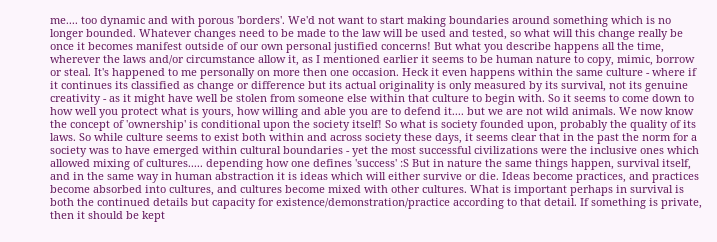me.... too dynamic and with porous 'borders'. We'd not want to start making boundaries around something which is no longer bounded. Whatever changes need to be made to the law will be used and tested, so what will this change really be once it becomes manifest outside of our own personal justified concerns! But what you describe happens all the time, wherever the laws and/or circumstance allow it, as I mentioned earlier it seems to be human nature to copy, mimic, borrow or steal. It's happened to me personally on more then one occasion. Heck it even happens within the same culture - where if it continues its classified as change or difference but its actual originality is only measured by its survival, not its genuine creativity - as it might have well be stolen from someone else within that culture to begin with. So it seems to come down to how well you protect what is yours, how willing and able you are to defend it.... but we are not wild animals. We now know the concept of 'ownership' is conditional upon the society itself! So what is society founded upon, probably the quality of its laws. So while culture seems to exist both within and across society these days, it seems clear that in the past the norm for a society was to have emerged within cultural boundaries - yet the most successful civilizations were the inclusive ones which allowed mixing of cultures..... depending how one defines 'success' :S But in nature the same things happen, survival itself, and in the same way in human abstraction it is ideas which will either survive or die. Ideas become practices, and practices become absorbed into cultures, and cultures become mixed with other cultures. What is important perhaps in survival is both the continued details but capacity for existence/demonstration/practice according to that detail. If something is private, then it should be kept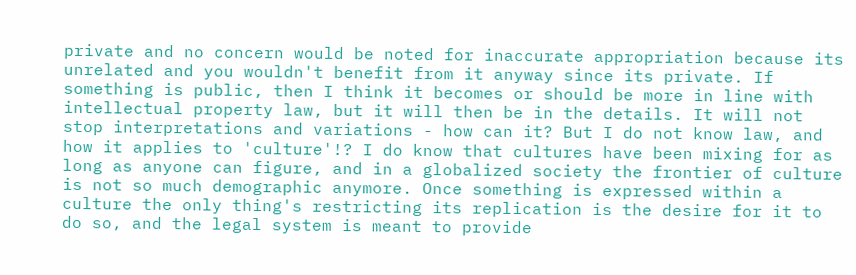private and no concern would be noted for inaccurate appropriation because its unrelated and you wouldn't benefit from it anyway since its private. If something is public, then I think it becomes or should be more in line with intellectual property law, but it will then be in the details. It will not stop interpretations and variations - how can it? But I do not know law, and how it applies to 'culture'!? I do know that cultures have been mixing for as long as anyone can figure, and in a globalized society the frontier of culture is not so much demographic anymore. Once something is expressed within a culture the only thing's restricting its replication is the desire for it to do so, and the legal system is meant to provide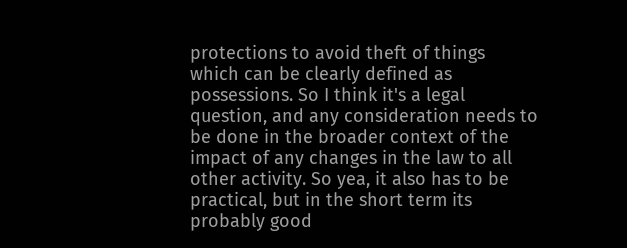protections to avoid theft of things which can be clearly defined as possessions. So I think it's a legal question, and any consideration needs to be done in the broader context of the impact of any changes in the law to all other activity. So yea, it also has to be practical, but in the short term its probably good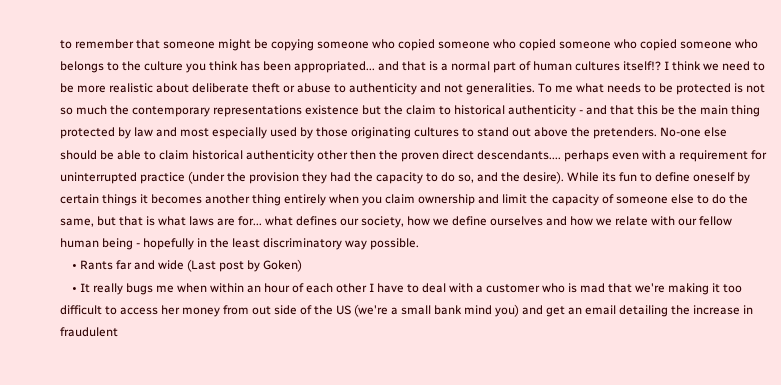to remember that someone might be copying someone who copied someone who copied someone who copied someone who belongs to the culture you think has been appropriated... and that is a normal part of human cultures itself!? I think we need to be more realistic about deliberate theft or abuse to authenticity and not generalities. To me what needs to be protected is not so much the contemporary representations existence but the claim to historical authenticity - and that this be the main thing protected by law and most especially used by those originating cultures to stand out above the pretenders. No-one else should be able to claim historical authenticity other then the proven direct descendants.... perhaps even with a requirement for uninterrupted practice (under the provision they had the capacity to do so, and the desire). While its fun to define oneself by certain things it becomes another thing entirely when you claim ownership and limit the capacity of someone else to do the same, but that is what laws are for... what defines our society, how we define ourselves and how we relate with our fellow human being - hopefully in the least discriminatory way possible.
    • Rants far and wide (Last post by Goken)
    • It really bugs me when within an hour of each other I have to deal with a customer who is mad that we're making it too difficult to access her money from out side of the US (we're a small bank mind you) and get an email detailing the increase in fraudulent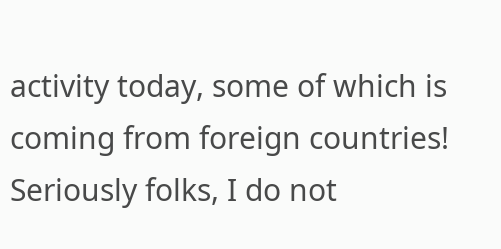activity today, some of which is coming from foreign countries! Seriously folks, I do not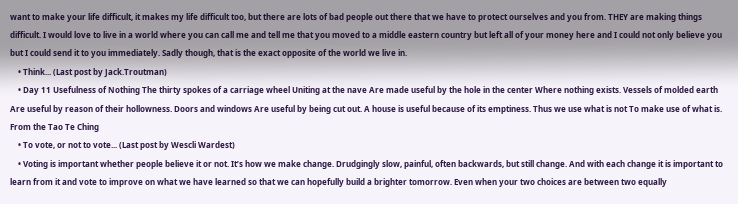want to make your life difficult, it makes my life difficult too, but there are lots of bad people out there that we have to protect ourselves and you from. THEY are making things difficult. I would love to live in a world where you can call me and tell me that you moved to a middle eastern country but left all of your money here and I could not only believe you but I could send it to you immediately. Sadly though, that is the exact opposite of the world we live in.
    • Think... (Last post by Jack.Troutman)
    • Day 11 Usefulness of Nothing The thirty spokes of a carriage wheel Uniting at the nave Are made useful by the hole in the center Where nothing exists. Vessels of molded earth Are useful by reason of their hollowness. Doors and windows Are useful by being cut out. A house is useful because of its emptiness. Thus we use what is not To make use of what is. From the Tao Te Ching
    • To vote, or not to vote... (Last post by Wescli Wardest)
    • Voting is important whether people believe it or not. It’s how we make change. Drudgingly slow, painful, often backwards, but still change. And with each change it is important to learn from it and vote to improve on what we have learned so that we can hopefully build a brighter tomorrow. Even when your two choices are between two equally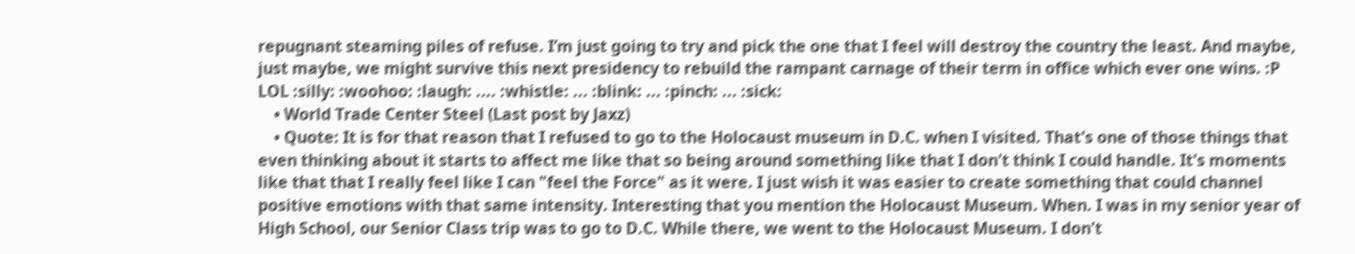repugnant steaming piles of refuse. I’m just going to try and pick the one that I feel will destroy the country the least. And maybe, just maybe, we might survive this next presidency to rebuild the rampant carnage of their term in office which ever one wins. :P LOL :silly: :woohoo: :laugh: .... :whistle: ... :blink: ... :pinch: ... :sick:
    • World Trade Center Steel (Last post by Jaxz)
    • Quote: It is for that reason that I refused to go to the Holocaust museum in D.C. when I visited. That's one of those things that even thinking about it starts to affect me like that so being around something like that I don't think I could handle. It's moments like that that I really feel like I can "feel the Force" as it were. I just wish it was easier to create something that could channel positive emotions with that same intensity. Interesting that you mention the Holocaust Museum. When. I was in my senior year of High School, our Senior Class trip was to go to D.C. While there, we went to the Holocaust Museum. I don't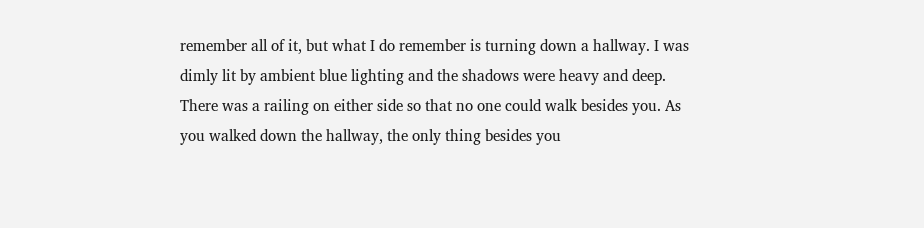remember all of it, but what I do remember is turning down a hallway. I was dimly lit by ambient blue lighting and the shadows were heavy and deep. There was a railing on either side so that no one could walk besides you. As you walked down the hallway, the only thing besides you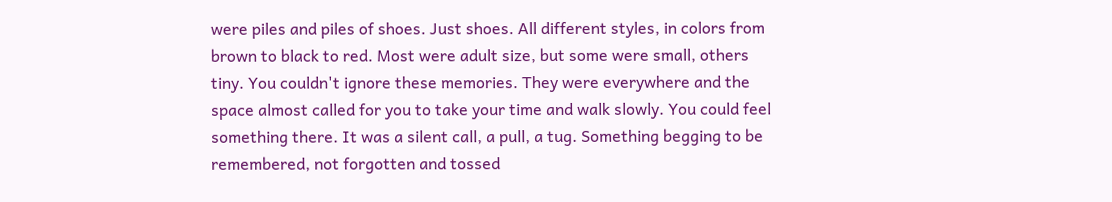were piles and piles of shoes. Just shoes. All different styles, in colors from brown to black to red. Most were adult size, but some were small, others tiny. You couldn't ignore these memories. They were everywhere and the space almost called for you to take your time and walk slowly. You could feel something there. It was a silent call, a pull, a tug. Something begging to be remembered, not forgotten and tossed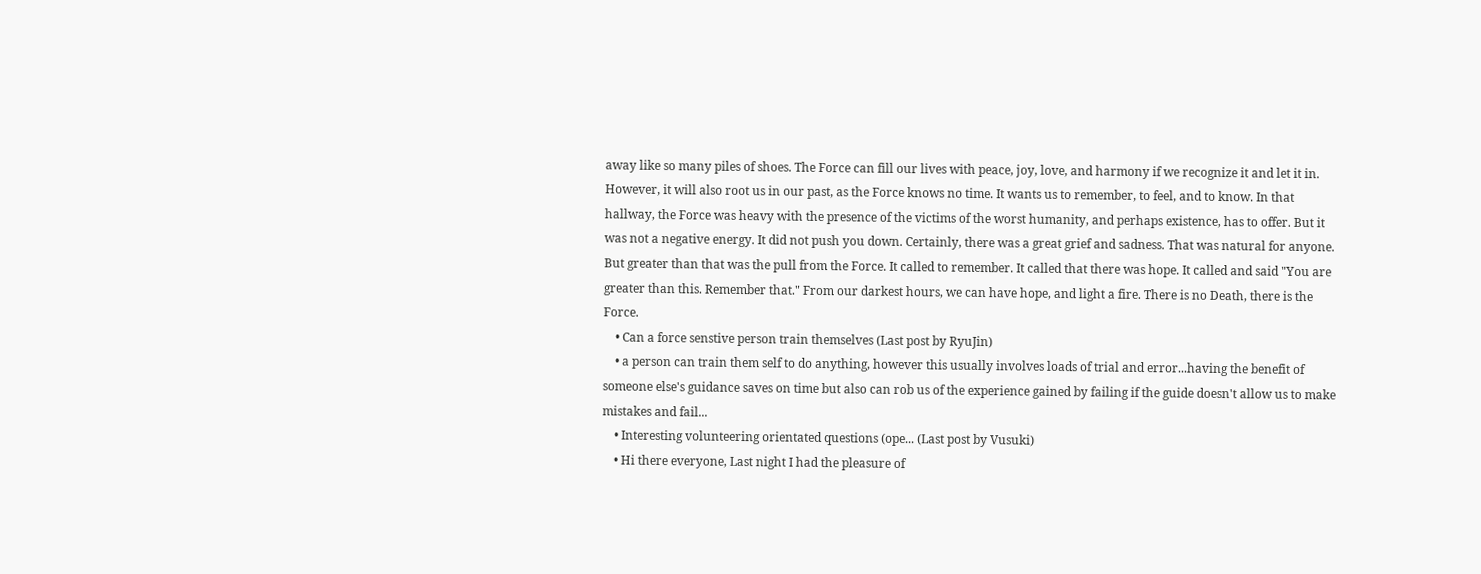away like so many piles of shoes. The Force can fill our lives with peace, joy, love, and harmony if we recognize it and let it in. However, it will also root us in our past, as the Force knows no time. It wants us to remember, to feel, and to know. In that hallway, the Force was heavy with the presence of the victims of the worst humanity, and perhaps existence, has to offer. But it was not a negative energy. It did not push you down. Certainly, there was a great grief and sadness. That was natural for anyone. But greater than that was the pull from the Force. It called to remember. It called that there was hope. It called and said "You are greater than this. Remember that." From our darkest hours, we can have hope, and light a fire. There is no Death, there is the Force.
    • Can a force senstive person train themselves (Last post by RyuJin)
    • a person can train them self to do anything, however this usually involves loads of trial and error...having the benefit of someone else's guidance saves on time but also can rob us of the experience gained by failing if the guide doesn't allow us to make mistakes and fail...
    • Interesting volunteering orientated questions (ope... (Last post by Vusuki)
    • Hi there everyone, Last night I had the pleasure of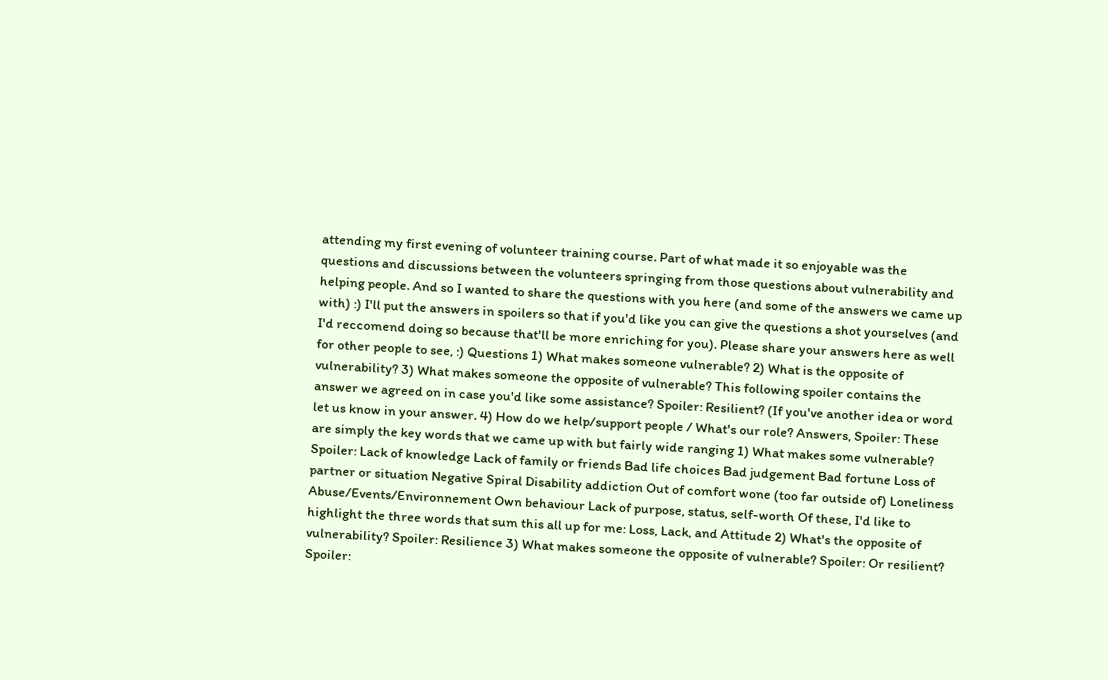attending my first evening of volunteer training course. Part of what made it so enjoyable was the questions and discussions between the volunteers springing from those questions about vulnerability and helping people. And so I wanted to share the questions with you here (and some of the answers we came up with) :) I'll put the answers in spoilers so that if you'd like you can give the questions a shot yourselves (and I'd reccomend doing so because that'll be more enriching for you). Please share your answers here as well for other people to see, :) Questions 1) What makes someone vulnerable? 2) What is the opposite of vulnerability? 3) What makes someone the opposite of vulnerable? This following spoiler contains the answer we agreed on in case you'd like some assistance? Spoiler: Resilient? (If you've another idea or word let us know in your answer. 4) How do we help/support people / What's our role? Answers, Spoiler: These are simply the key words that we came up with but fairly wide ranging 1) What makes some vulnerable? Spoiler: Lack of knowledge Lack of family or friends Bad life choices Bad judgement Bad fortune Loss of partner or situation Negative Spiral Disability addiction Out of comfort wone (too far outside of) Loneliness Abuse/Events/Environnement Own behaviour Lack of purpose, status, self-worth Of these, I'd like to highlight the three words that sum this all up for me: Loss, Lack, and Attitude 2) What's the opposite of vulnerability? Spoiler: Resilience 3) What makes someone the opposite of vulnerable? Spoiler: Or resilient? Spoiler: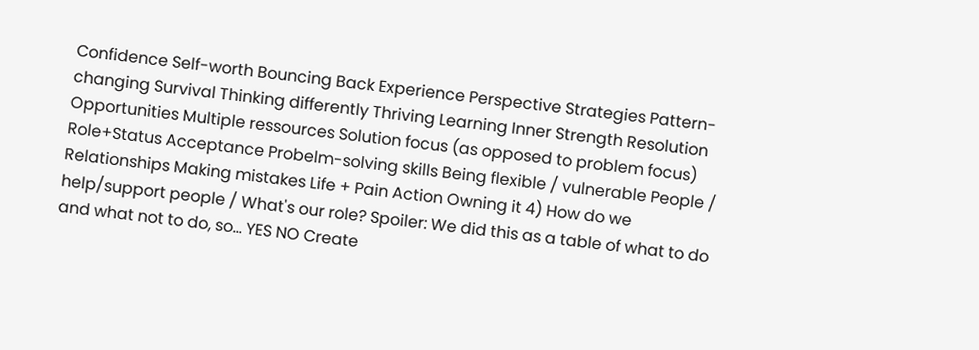Confidence Self-worth Bouncing Back Experience Perspective Strategies Pattern-changing Survival Thinking differently Thriving Learning Inner Strength Resolution Opportunities Multiple ressources Solution focus (as opposed to problem focus) Role+Status Acceptance Probelm-solving skills Being flexible / vulnerable People / Relationships Making mistakes Life + Pain Action Owning it 4) How do we help/support people / What's our role? Spoiler: We did this as a table of what to do and what not to do, so... YES NO Create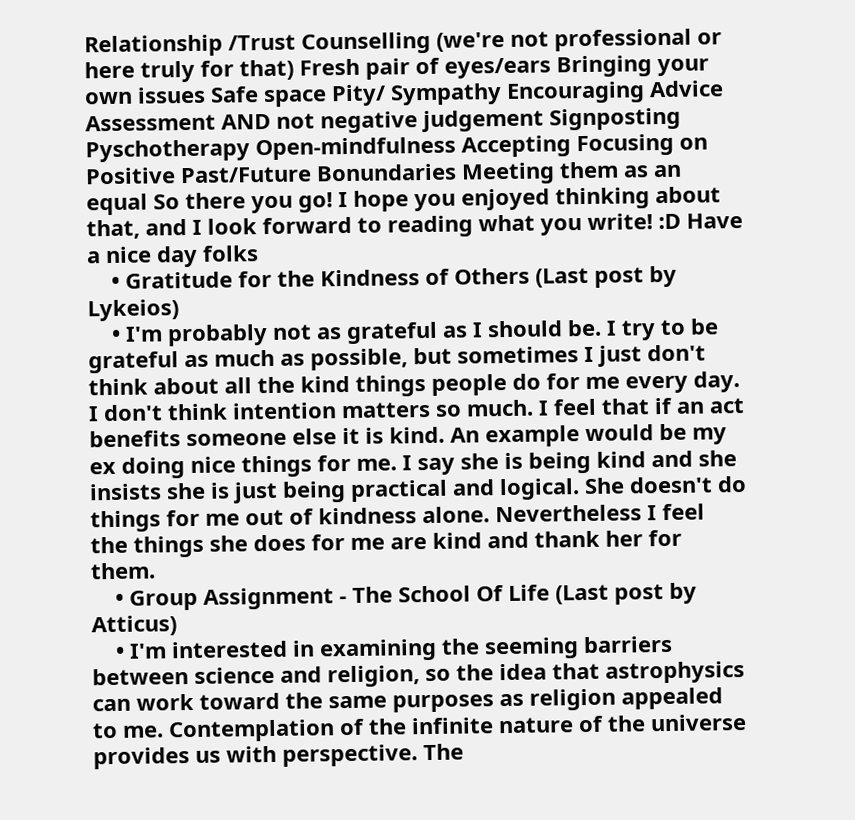Relationship /Trust Counselling (we're not professional or here truly for that) Fresh pair of eyes/ears Bringing your own issues Safe space Pity/ Sympathy Encouraging Advice Assessment AND not negative judgement Signposting Pyschotherapy Open-mindfulness Accepting Focusing on Positive Past/Future Bonundaries Meeting them as an equal So there you go! I hope you enjoyed thinking about that, and I look forward to reading what you write! :D Have a nice day folks
    • Gratitude for the Kindness of Others (Last post by Lykeios)
    • I'm probably not as grateful as I should be. I try to be grateful as much as possible, but sometimes I just don't think about all the kind things people do for me every day. I don't think intention matters so much. I feel that if an act benefits someone else it is kind. An example would be my ex doing nice things for me. I say she is being kind and she insists she is just being practical and logical. She doesn't do things for me out of kindness alone. Nevertheless I feel the things she does for me are kind and thank her for them.
    • Group Assignment - The School Of Life (Last post by Atticus)
    • I'm interested in examining the seeming barriers between science and religion, so the idea that astrophysics can work toward the same purposes as religion appealed to me. Contemplation of the infinite nature of the universe provides us with perspective. The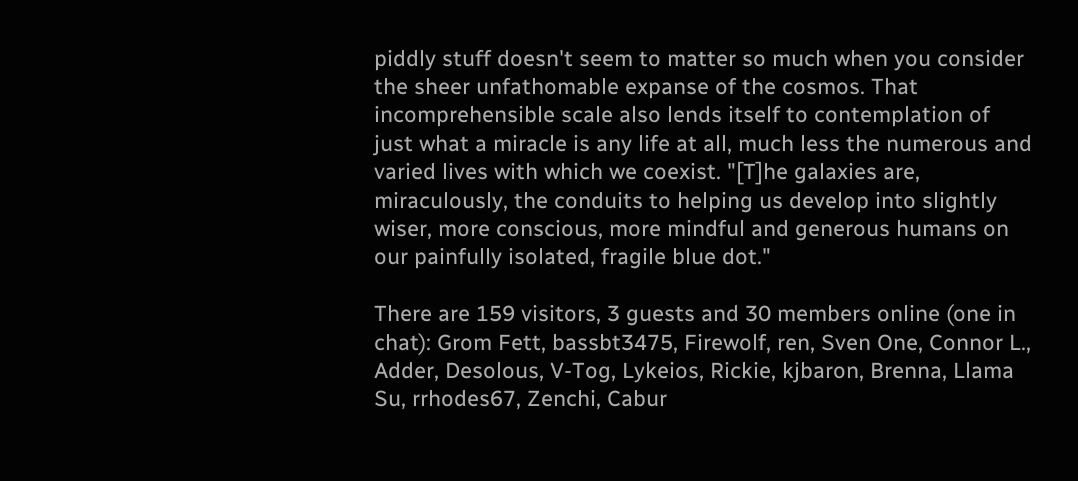piddly stuff doesn't seem to matter so much when you consider the sheer unfathomable expanse of the cosmos. That incomprehensible scale also lends itself to contemplation of just what a miracle is any life at all, much less the numerous and varied lives with which we coexist. "[T]he galaxies are, miraculously, the conduits to helping us develop into slightly wiser, more conscious, more mindful and generous humans on our painfully isolated, fragile blue dot."

There are 159 visitors, 3 guests and 30 members online (one in chat): Grom Fett, bassbt3475, Firewolf, ren, Sven One, Connor L., Adder, Desolous, V-Tog, Lykeios, Rickie, kjbaron, Brenna, Llama Su, rrhodes67, Zenchi, Cabur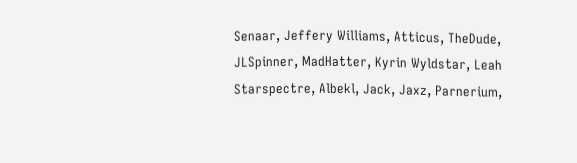Senaar, Jeffery Williams, Atticus, TheDude, JLSpinner, MadHatter, Kyrin Wyldstar, Leah Starspectre, Albekl, Jack, Jaxz, Parnerium,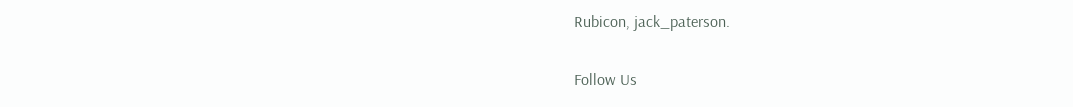Rubicon, jack_paterson.

Follow Us